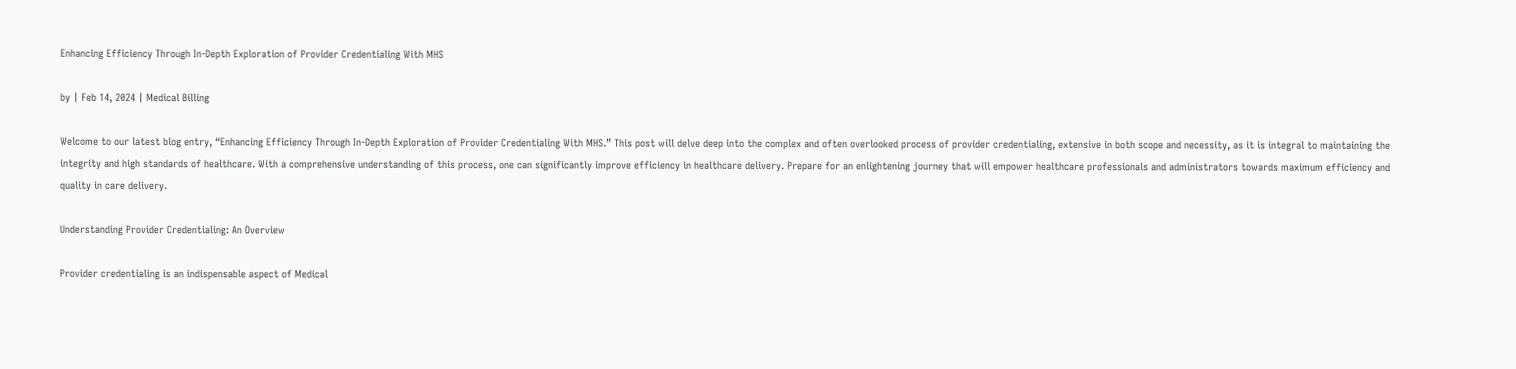Enhancing Efficiency Through In-Depth Exploration of Provider Credentialing With MHS

by | Feb 14, 2024 | Medical Billing

Welcome to our latest blog entry, “Enhancing Efficiency Through In-Depth Exploration of Provider Credentialing With MHS.” This post will delve deep into the complex and often overlooked process of provider credentialing, extensive in both scope and necessity, as it is integral to maintaining the integrity and high standards of healthcare. With a comprehensive understanding of this process, one can significantly improve efficiency in healthcare delivery. Prepare for an enlightening journey that will empower healthcare professionals and administrators towards maximum efficiency and quality in care delivery.

Understanding Provider Credentialing: An Overview

Provider credentialing is an indispensable aspect of Medical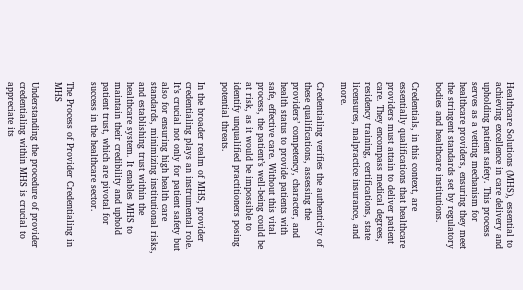Healthcare Solutions (MHS), essential to achieving excellence in care delivery and upholding patient safety. This process serves as a vetting mechanism for healthcare providers, ensuring they meet the stringent standards set by regulatory bodies and healthcare institutions.

Credentials, in this context, are essentially qualifications that healthcare providers must attain to deliver patient care. They encompass medical degrees, residency training, certifications, state licensures, malpractice insurance, and more.

Credentialing verifies the authenticity of these qualifications, assessing the providers’ competency, character, and health status to provide patients with safe, effective care. Without this vital process, the patient’s well-being could be at risk, as it would be impossible to identify unqualified practitioners posing potential threats.

In the broader realm of MHS, provider credentialing plays an instrumental role. It’s crucial not only for patient safety but also for ensuring high health care standards, minimizing institutional risks, and establishing trust within the healthcare system. It enables MHS to maintain their credibility and uphold patient trust, which are pivotal for success in the healthcare sector.

The Process of Provider Credentialing in MHS

Understanding the procedure of provider credentialing within MHS is crucial to appreciate its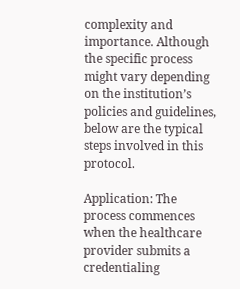complexity and importance. Although the specific process might vary depending on the institution’s policies and guidelines, below are the typical steps involved in this protocol.

Application: The process commences when the healthcare provider submits a credentialing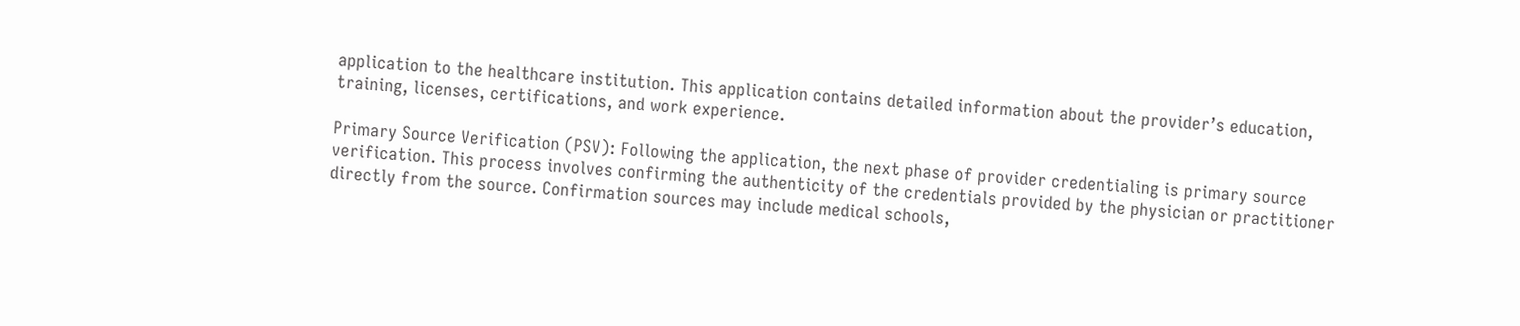application to the healthcare institution. This application contains detailed information about the provider’s education, training, licenses, certifications, and work experience.

Primary Source Verification (PSV): Following the application, the next phase of provider credentialing is primary source verification. This process involves confirming the authenticity of the credentials provided by the physician or practitioner directly from the source. Confirmation sources may include medical schools,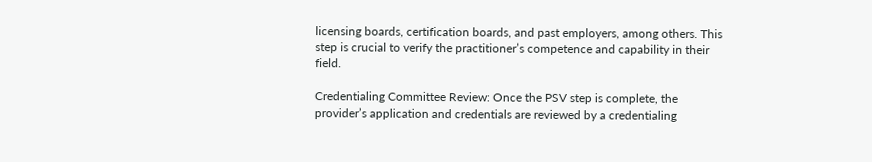licensing boards, certification boards, and past employers, among others. This step is crucial to verify the practitioner’s competence and capability in their field.

Credentialing Committee Review: Once the PSV step is complete, the provider’s application and credentials are reviewed by a credentialing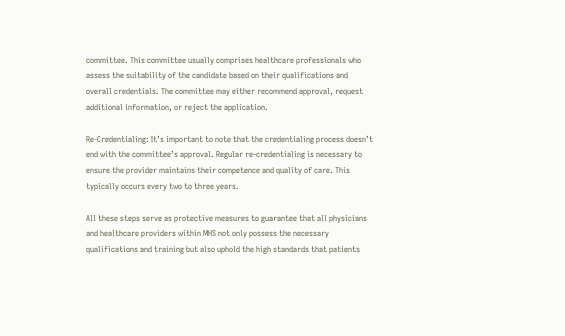committee. This committee usually comprises healthcare professionals who assess the suitability of the candidate based on their qualifications and overall credentials. The committee may either recommend approval, request additional information, or reject the application.

Re-Credentialing: It’s important to note that the credentialing process doesn’t end with the committee’s approval. Regular re-credentialing is necessary to ensure the provider maintains their competence and quality of care. This typically occurs every two to three years.

All these steps serve as protective measures to guarantee that all physicians and healthcare providers within MHS not only possess the necessary qualifications and training but also uphold the high standards that patients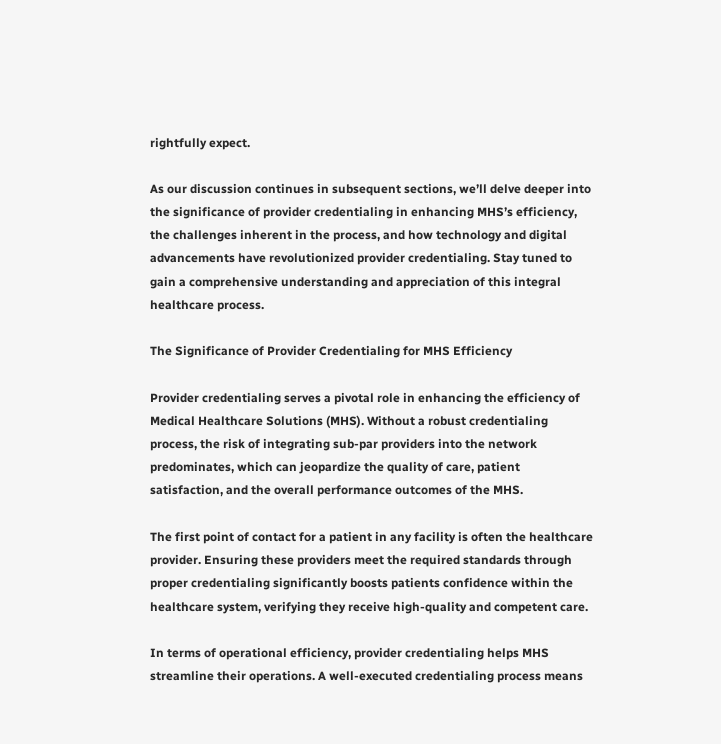rightfully expect.

As our discussion continues in subsequent sections, we’ll delve deeper into the significance of provider credentialing in enhancing MHS’s efficiency, the challenges inherent in the process, and how technology and digital advancements have revolutionized provider credentialing. Stay tuned to gain a comprehensive understanding and appreciation of this integral healthcare process.

The Significance of Provider Credentialing for MHS Efficiency

Provider credentialing serves a pivotal role in enhancing the efficiency of Medical Healthcare Solutions (MHS). Without a robust credentialing process, the risk of integrating sub-par providers into the network predominates, which can jeopardize the quality of care, patient satisfaction, and the overall performance outcomes of the MHS.

The first point of contact for a patient in any facility is often the healthcare provider. Ensuring these providers meet the required standards through proper credentialing significantly boosts patients confidence within the healthcare system, verifying they receive high-quality and competent care.

In terms of operational efficiency, provider credentialing helps MHS streamline their operations. A well-executed credentialing process means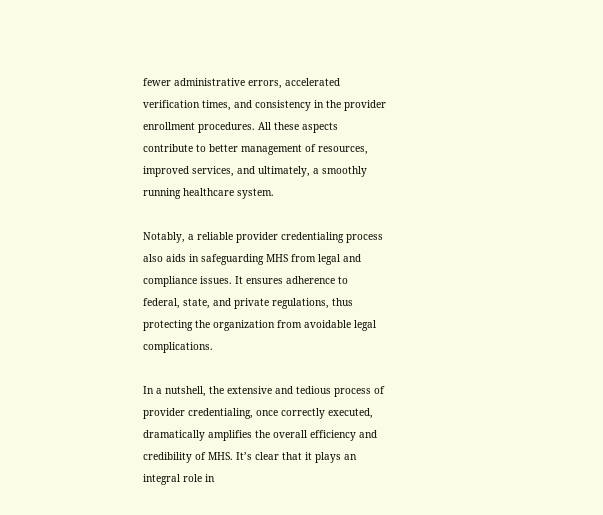fewer administrative errors, accelerated verification times, and consistency in the provider enrollment procedures. All these aspects contribute to better management of resources, improved services, and ultimately, a smoothly running healthcare system.

Notably, a reliable provider credentialing process also aids in safeguarding MHS from legal and compliance issues. It ensures adherence to federal, state, and private regulations, thus protecting the organization from avoidable legal complications.

In a nutshell, the extensive and tedious process of provider credentialing, once correctly executed, dramatically amplifies the overall efficiency and credibility of MHS. It’s clear that it plays an integral role in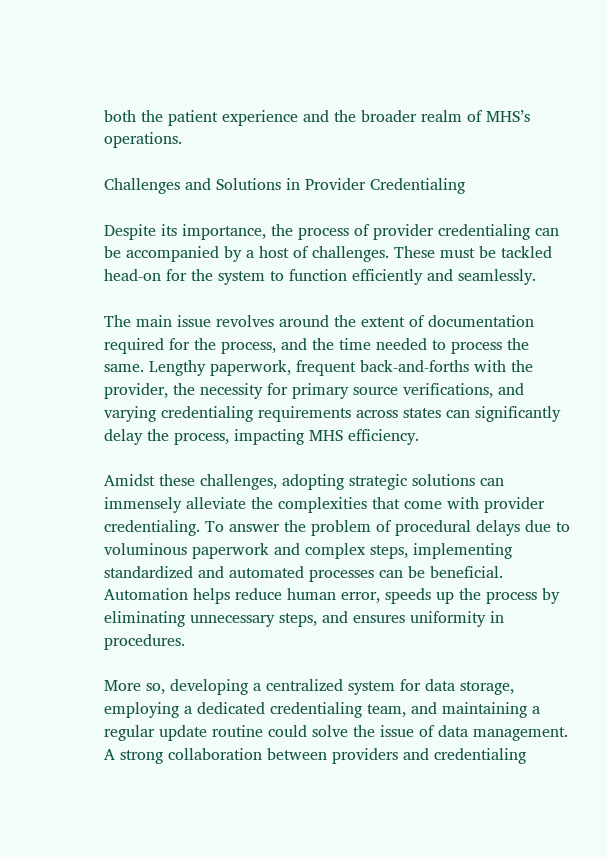both the patient experience and the broader realm of MHS’s operations.

Challenges and Solutions in Provider Credentialing

Despite its importance, the process of provider credentialing can be accompanied by a host of challenges. These must be tackled head-on for the system to function efficiently and seamlessly.

The main issue revolves around the extent of documentation required for the process, and the time needed to process the same. Lengthy paperwork, frequent back-and-forths with the provider, the necessity for primary source verifications, and varying credentialing requirements across states can significantly delay the process, impacting MHS efficiency.

Amidst these challenges, adopting strategic solutions can immensely alleviate the complexities that come with provider credentialing. To answer the problem of procedural delays due to voluminous paperwork and complex steps, implementing standardized and automated processes can be beneficial. Automation helps reduce human error, speeds up the process by eliminating unnecessary steps, and ensures uniformity in procedures.

More so, developing a centralized system for data storage, employing a dedicated credentialing team, and maintaining a regular update routine could solve the issue of data management. A strong collaboration between providers and credentialing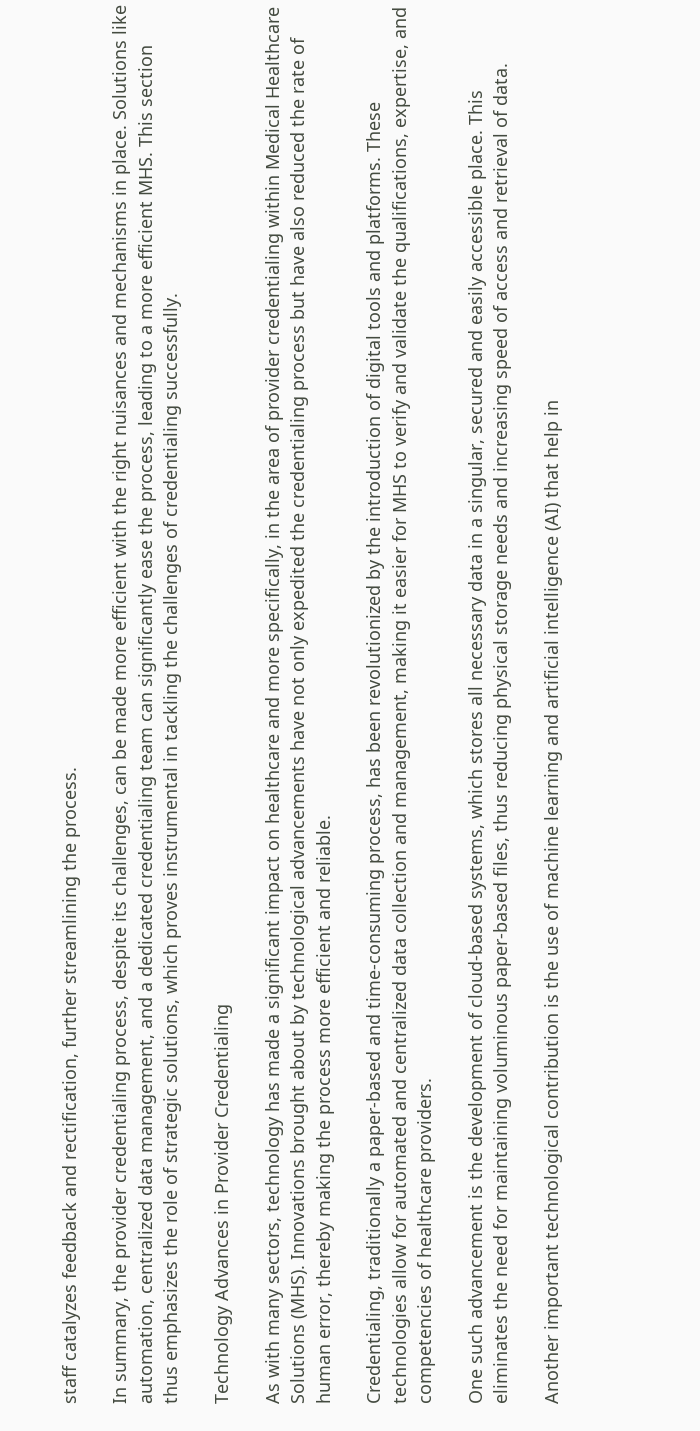staff catalyzes feedback and rectification, further streamlining the process.

In summary, the provider credentialing process, despite its challenges, can be made more efficient with the right nuisances and mechanisms in place. Solutions like automation, centralized data management, and a dedicated credentialing team can significantly ease the process, leading to a more efficient MHS. This section thus emphasizes the role of strategic solutions, which proves instrumental in tackling the challenges of credentialing successfully.

Technology Advances in Provider Credentialing

As with many sectors, technology has made a significant impact on healthcare and more specifically, in the area of provider credentialing within Medical Healthcare Solutions (MHS). Innovations brought about by technological advancements have not only expedited the credentialing process but have also reduced the rate of human error, thereby making the process more efficient and reliable.

Credentialing, traditionally a paper-based and time-consuming process, has been revolutionized by the introduction of digital tools and platforms. These technologies allow for automated and centralized data collection and management, making it easier for MHS to verify and validate the qualifications, expertise, and competencies of healthcare providers.

One such advancement is the development of cloud-based systems, which stores all necessary data in a singular, secured and easily accessible place. This eliminates the need for maintaining voluminous paper-based files, thus reducing physical storage needs and increasing speed of access and retrieval of data.

Another important technological contribution is the use of machine learning and artificial intelligence (AI) that help in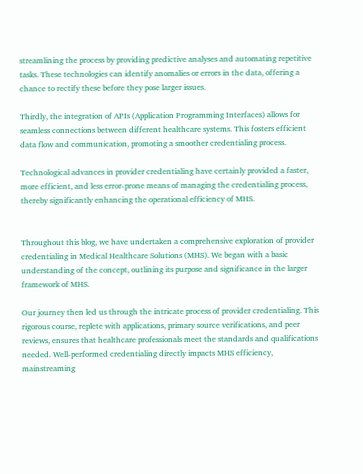streamlining the process by providing predictive analyses and automating repetitive tasks. These technologies can identify anomalies or errors in the data, offering a chance to rectify these before they pose larger issues.

Thirdly, the integration of APIs (Application Programming Interfaces) allows for seamless connections between different healthcare systems. This fosters efficient data flow and communication, promoting a smoother credentialing process.

Technological advances in provider credentialing have certainly provided a faster, more efficient, and less error-prone means of managing the credentialing process, thereby significantly enhancing the operational efficiency of MHS.


Throughout this blog, we have undertaken a comprehensive exploration of provider credentialing in Medical Healthcare Solutions (MHS). We began with a basic understanding of the concept, outlining its purpose and significance in the larger framework of MHS.

Our journey then led us through the intricate process of provider credentialing. This rigorous course, replete with applications, primary source verifications, and peer reviews, ensures that healthcare professionals meet the standards and qualifications needed. Well-performed credentialing directly impacts MHS efficiency, mainstreaming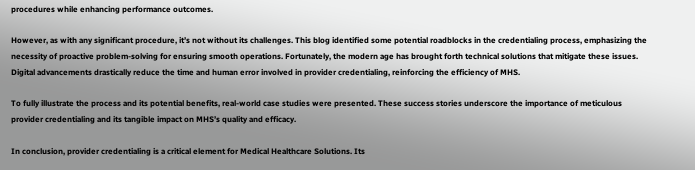procedures while enhancing performance outcomes.

However, as with any significant procedure, it’s not without its challenges. This blog identified some potential roadblocks in the credentialing process, emphasizing the necessity of proactive problem-solving for ensuring smooth operations. Fortunately, the modern age has brought forth technical solutions that mitigate these issues. Digital advancements drastically reduce the time and human error involved in provider credentialing, reinforcing the efficiency of MHS.

To fully illustrate the process and its potential benefits, real-world case studies were presented. These success stories underscore the importance of meticulous provider credentialing and its tangible impact on MHS’s quality and efficacy.

In conclusion, provider credentialing is a critical element for Medical Healthcare Solutions. Its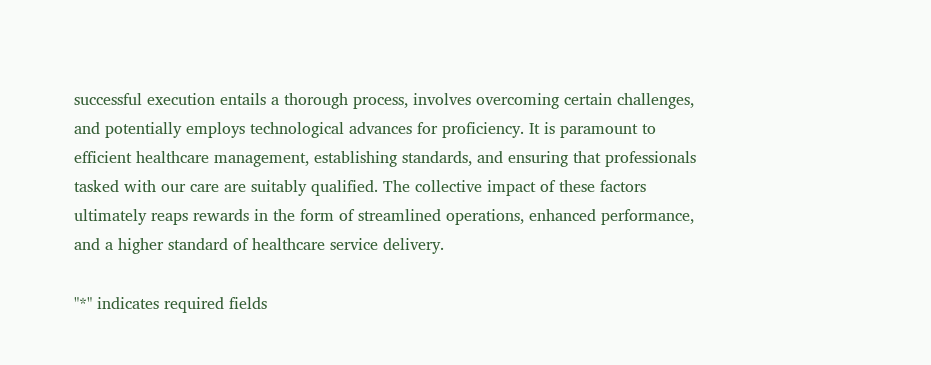successful execution entails a thorough process, involves overcoming certain challenges, and potentially employs technological advances for proficiency. It is paramount to efficient healthcare management, establishing standards, and ensuring that professionals tasked with our care are suitably qualified. The collective impact of these factors ultimately reaps rewards in the form of streamlined operations, enhanced performance, and a higher standard of healthcare service delivery.

"*" indicates required fields